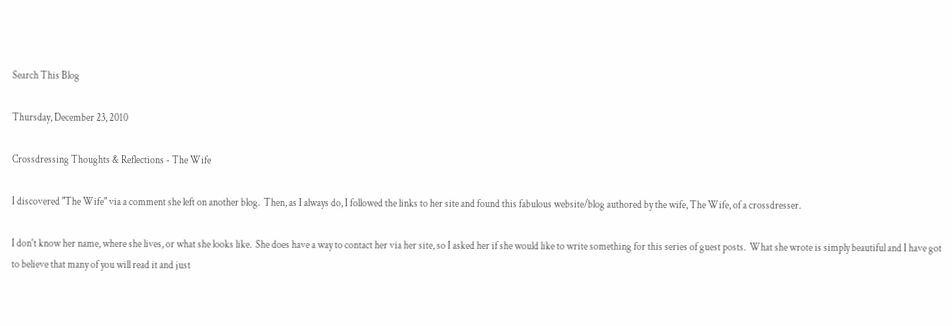Search This Blog

Thursday, December 23, 2010

Crossdressing Thoughts & Reflections - The Wife

I discovered "The Wife" via a comment she left on another blog.  Then, as I always do, I followed the links to her site and found this fabulous website/blog authored by the wife, The Wife, of a crossdresser.

I don't know her name, where she lives, or what she looks like.  She does have a way to contact her via her site, so I asked her if she would like to write something for this series of guest posts.  What she wrote is simply beautiful and I have got to believe that many of you will read it and just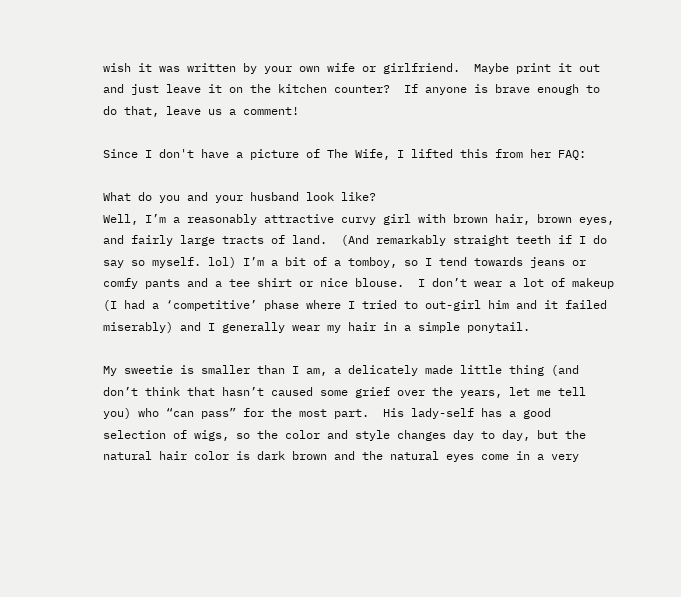wish it was written by your own wife or girlfriend.  Maybe print it out and just leave it on the kitchen counter?  If anyone is brave enough to do that, leave us a comment!

Since I don't have a picture of The Wife, I lifted this from her FAQ:

What do you and your husband look like?
Well, I’m a reasonably attractive curvy girl with brown hair, brown eyes, and fairly large tracts of land.  (And remarkably straight teeth if I do say so myself. lol) I’m a bit of a tomboy, so I tend towards jeans or comfy pants and a tee shirt or nice blouse.  I don’t wear a lot of makeup (I had a ‘competitive’ phase where I tried to out-girl him and it failed miserably) and I generally wear my hair in a simple ponytail.

My sweetie is smaller than I am, a delicately made little thing (and don’t think that hasn’t caused some grief over the years, let me tell you) who “can pass” for the most part.  His lady-self has a good selection of wigs, so the color and style changes day to day, but the natural hair color is dark brown and the natural eyes come in a very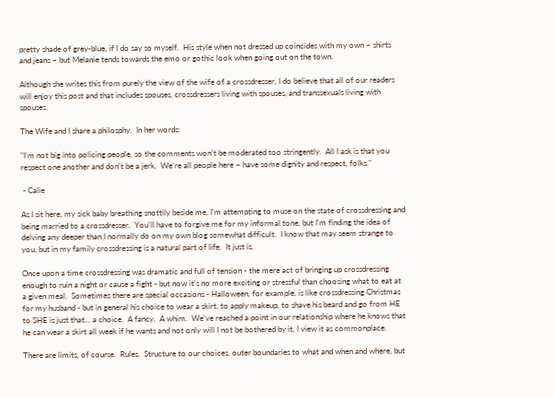pretty shade of grey-blue, if I do say so myself.  His style when not dressed up coincides with my own – shirts and jeans – but Melanie tends towards the emo or gothic look when going out on the town.

Although she writes this from purely the view of the wife of a crossdresser, I do believe that all of our readers will enjoy this post and that includes spouses, crossdressers living with spouses, and transsexuals living with spouses.

The Wife and I share a philosphy.  In her words:

"I’m not big into policing people, so the comments won’t be moderated too stringently.  All I ask is that you respect one another and don’t be a jerk.  We’re all people here – have some dignity and respect, folks."

 - Calie

As I sit here, my sick baby breathing snottily beside me, I'm attempting to muse on the state of crossdressing and being married to a crossdresser.  You'll have to forgive me for my informal tone, but I'm finding the idea of delving any deeper than I normally do on my own blog somewhat difficult.  I know that may seem strange to you, but in my family crossdressing is a natural part of life.  It just is.

Once upon a time crossdressing was dramatic and full of tension - the mere act of bringing up crossdressing enough to ruin a night or cause a fight - but now it's no more exciting or stressful than choosing what to eat at a given meal.  Sometimes there are special occasions - Halloween, for example, is like crossdressing Christmas for my husband - but in general his choice to wear a skirt, to apply makeup, to shave his beard and go from HE to SHE is just that... a choice.  A fancy.  A whim.  We've reached a point in our relationship where he knows that he can wear a skirt all week if he wants and not only will I not be bothered by it, I view it as commonplace.

There are limits, of course.  Rules.  Structure to our choices, outer boundaries to what and when and where, but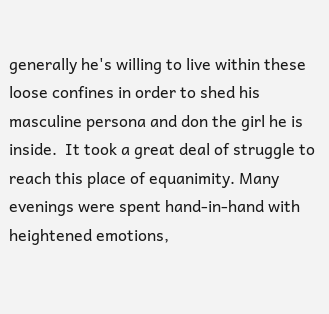generally he's willing to live within these loose confines in order to shed his masculine persona and don the girl he is inside.  It took a great deal of struggle to reach this place of equanimity. Many evenings were spent hand-in-hand with heightened emotions,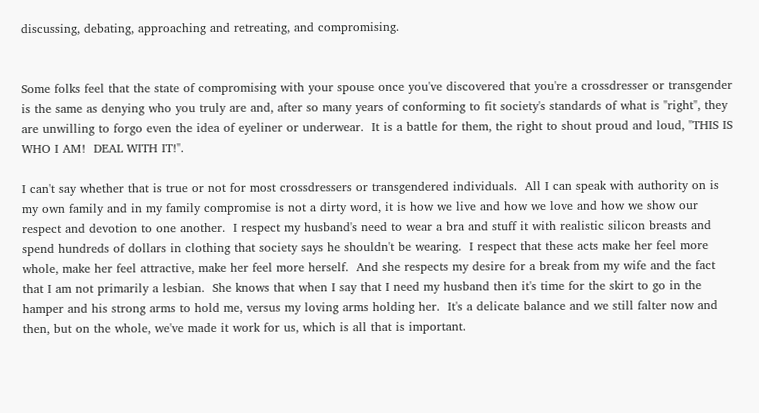discussing, debating, approaching and retreating, and compromising.


Some folks feel that the state of compromising with your spouse once you've discovered that you're a crossdresser or transgender is the same as denying who you truly are and, after so many years of conforming to fit society's standards of what is "right", they are unwilling to forgo even the idea of eyeliner or underwear.  It is a battle for them, the right to shout proud and loud, "THIS IS WHO I AM!  DEAL WITH IT!".

I can't say whether that is true or not for most crossdressers or transgendered individuals.  All I can speak with authority on is my own family and in my family compromise is not a dirty word, it is how we live and how we love and how we show our respect and devotion to one another.  I respect my husband's need to wear a bra and stuff it with realistic silicon breasts and spend hundreds of dollars in clothing that society says he shouldn't be wearing.  I respect that these acts make her feel more whole, make her feel attractive, make her feel more herself.  And she respects my desire for a break from my wife and the fact that I am not primarily a lesbian.  She knows that when I say that I need my husband then it's time for the skirt to go in the hamper and his strong arms to hold me, versus my loving arms holding her.  It's a delicate balance and we still falter now and then, but on the whole, we've made it work for us, which is all that is important.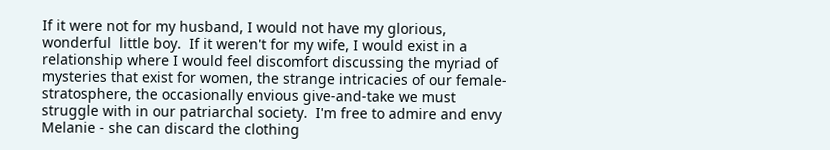If it were not for my husband, I would not have my glorious, wonderful  little boy.  If it weren't for my wife, I would exist in a relationship where I would feel discomfort discussing the myriad of mysteries that exist for women, the strange intricacies of our female-stratosphere, the occasionally envious give-and-take we must struggle with in our patriarchal society.  I'm free to admire and envy Melanie - she can discard the clothing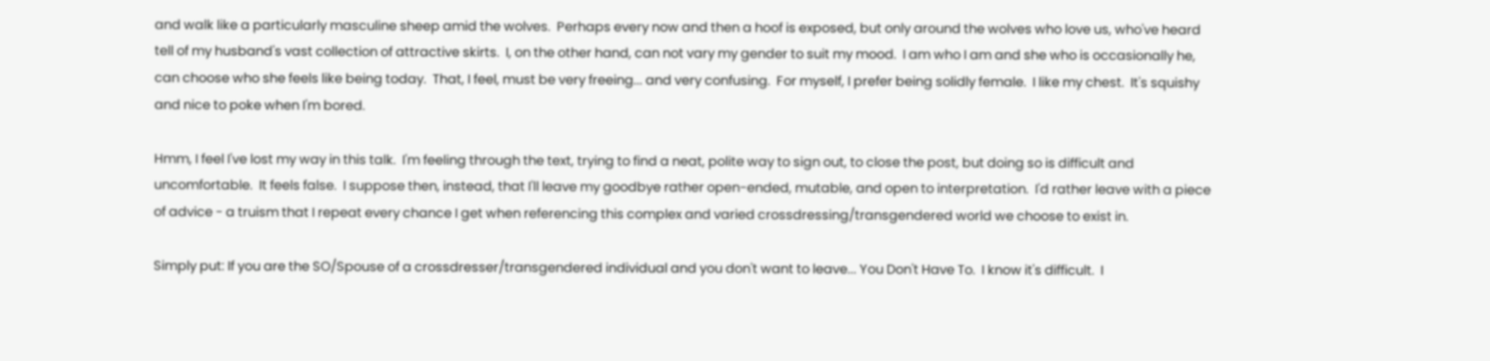and walk like a particularly masculine sheep amid the wolves.  Perhaps every now and then a hoof is exposed, but only around the wolves who love us, who've heard tell of my husband's vast collection of attractive skirts.  I, on the other hand, can not vary my gender to suit my mood.  I am who I am and she who is occasionally he, can choose who she feels like being today.  That, I feel, must be very freeing... and very confusing.  For myself, I prefer being solidly female.  I like my chest.  It's squishy and nice to poke when I'm bored.

Hmm, I feel I've lost my way in this talk.  I'm feeling through the text, trying to find a neat, polite way to sign out, to close the post, but doing so is difficult and uncomfortable.  It feels false.  I suppose then, instead, that I'll leave my goodbye rather open-ended, mutable, and open to interpretation.  I'd rather leave with a piece of advice - a truism that I repeat every chance I get when referencing this complex and varied crossdressing/transgendered world we choose to exist in.

Simply put: If you are the SO/Spouse of a crossdresser/transgendered individual and you don't want to leave... You Don't Have To.  I know it's difficult.  I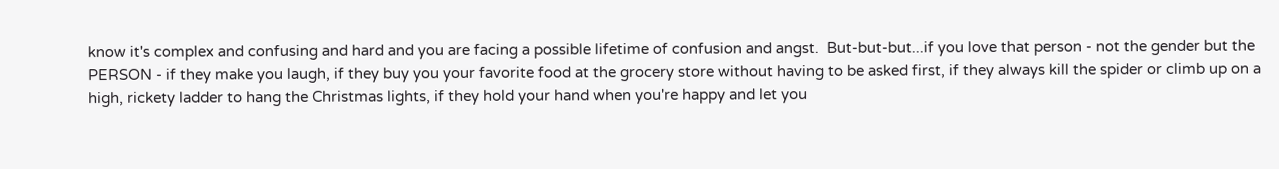know it's complex and confusing and hard and you are facing a possible lifetime of confusion and angst.  But-but-but...if you love that person - not the gender but the PERSON - if they make you laugh, if they buy you your favorite food at the grocery store without having to be asked first, if they always kill the spider or climb up on a high, rickety ladder to hang the Christmas lights, if they hold your hand when you're happy and let you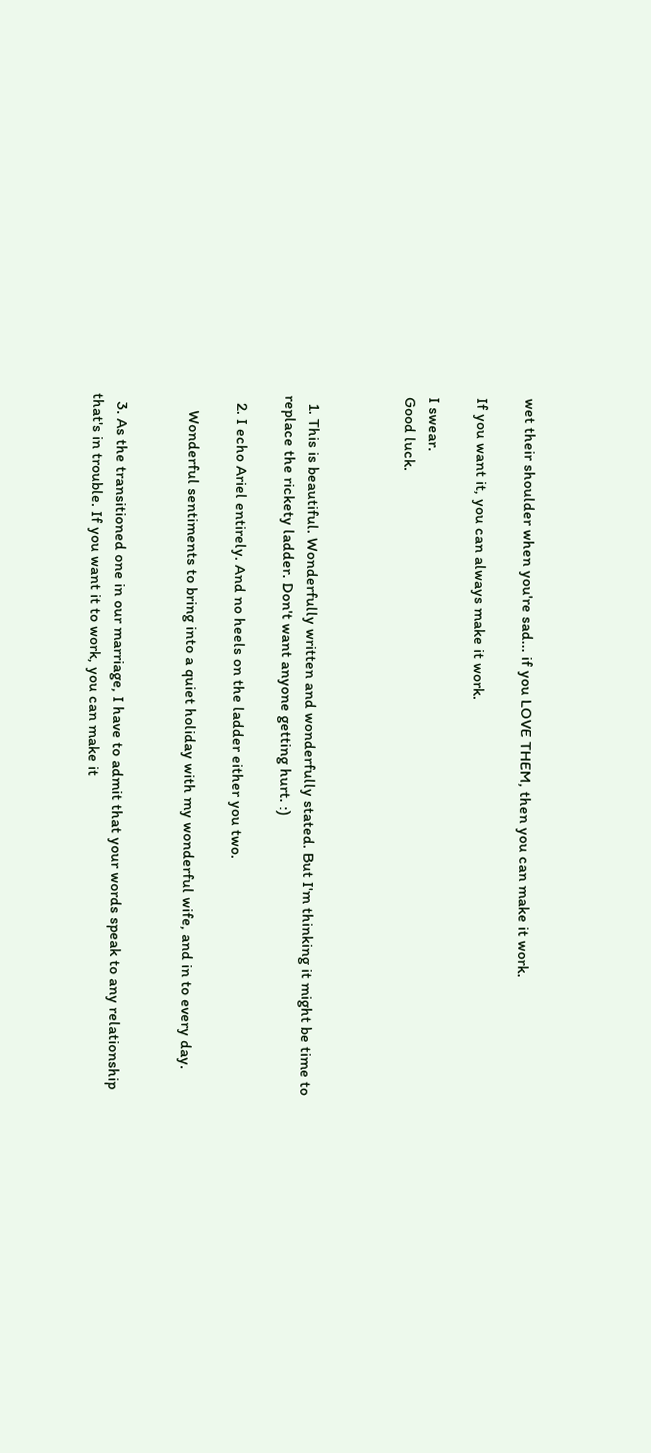wet their shoulder when you're sad... if you LOVE THEM, then you can make it work.

If you want it, you can always make it work.

I swear.
Good luck.



  1. This is beautiful. Wonderfully written and wonderfully stated. But I'm thinking it might be time to replace the rickety ladder. Don't want anyone getting hurt. :)

  2. I echo Ariel entirely. And no heels on the ladder either you two.

    Wonderful sentiments to bring into a quiet holiday with my wonderful wife, and in to every day.


  3. As the transitioned one in our marriage, I have to admit that your words speak to any relationship that's in trouble. If you want it to work, you can make it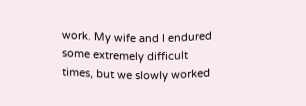work. My wife and I endured some extremely difficult times, but we slowly worked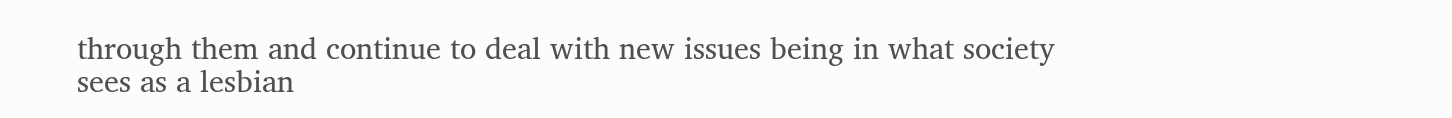through them and continue to deal with new issues being in what society sees as a lesbian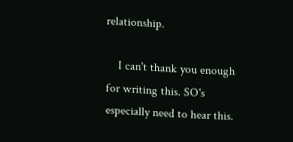relationship.

    I can't thank you enough for writing this. SO's especially need to hear this.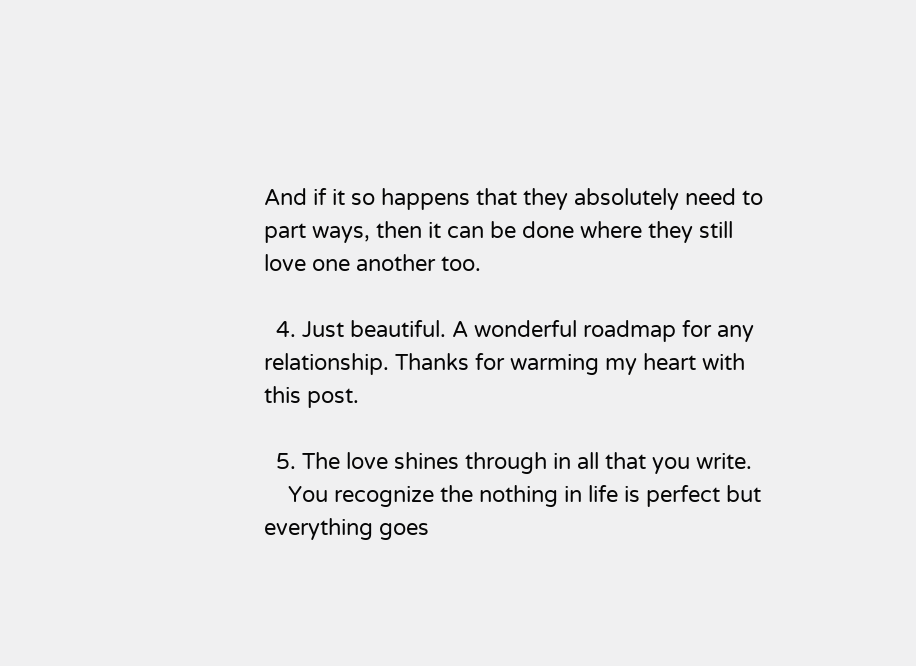And if it so happens that they absolutely need to part ways, then it can be done where they still love one another too.

  4. Just beautiful. A wonderful roadmap for any relationship. Thanks for warming my heart with this post.

  5. The love shines through in all that you write.
    You recognize the nothing in life is perfect but everything goes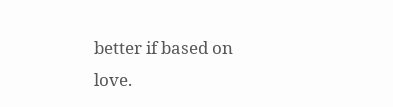better if based on love.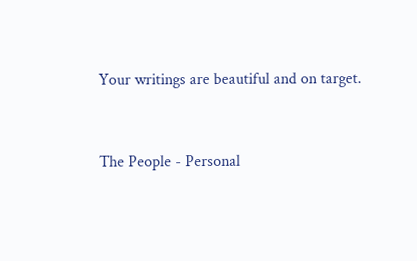Your writings are beautiful and on target.


The People - Personal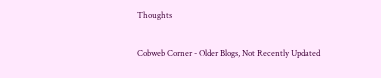Thoughts

Cobweb Corner - Older Blogs, Not Recently Updated